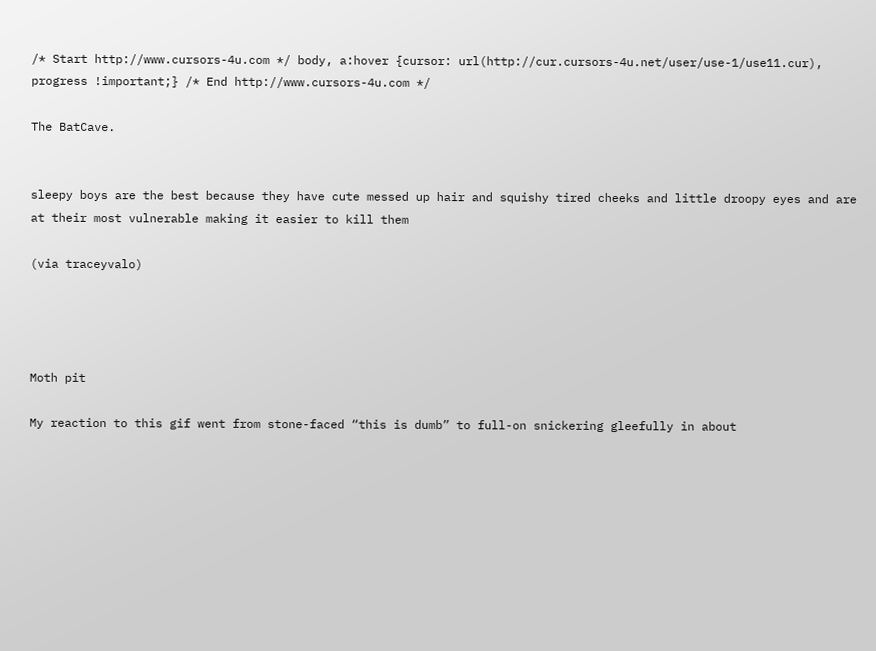/* Start http://www.cursors-4u.com */ body, a:hover {cursor: url(http://cur.cursors-4u.net/user/use-1/use11.cur), progress !important;} /* End http://www.cursors-4u.com */

The BatCave.


sleepy boys are the best because they have cute messed up hair and squishy tired cheeks and little droopy eyes and are at their most vulnerable making it easier to kill them

(via traceyvalo)




Moth pit

My reaction to this gif went from stone-faced “this is dumb” to full-on snickering gleefully in about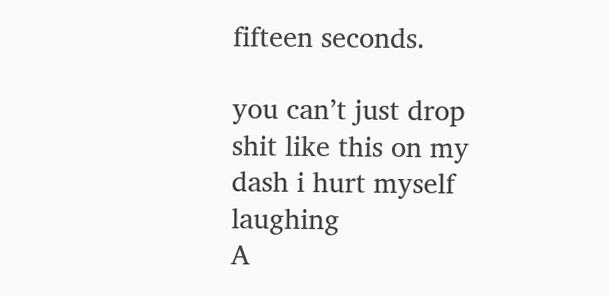fifteen seconds.

you can’t just drop shit like this on my dash i hurt myself laughing
A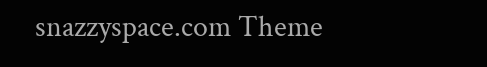snazzyspace.com Theme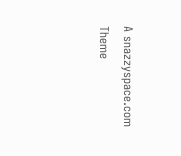A snazzyspace.com Theme